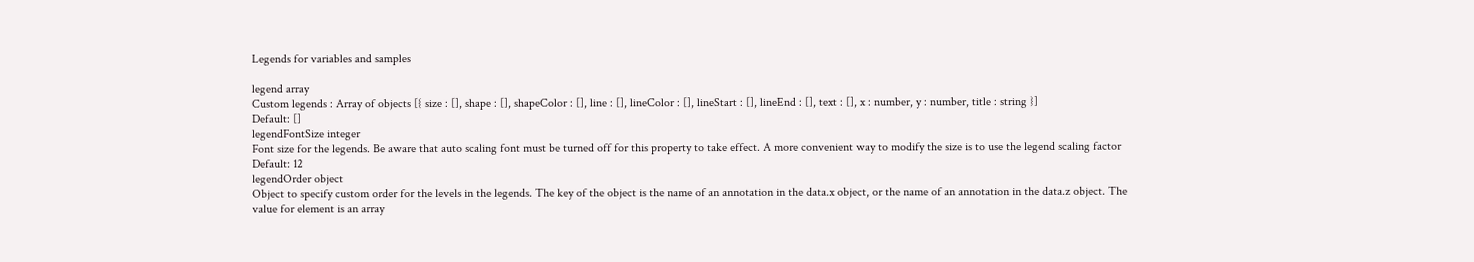Legends for variables and samples

legend array
Custom legends : Array of objects [{ size : [], shape : [], shapeColor : [], line : [], lineColor : [], lineStart : [], lineEnd : [], text : [], x : number, y : number, title : string }]
Default: []
legendFontSize integer
Font size for the legends. Be aware that auto scaling font must be turned off for this property to take effect. A more convenient way to modify the size is to use the legend scaling factor
Default: 12
legendOrder object
Object to specify custom order for the levels in the legends. The key of the object is the name of an annotation in the data.x object, or the name of an annotation in the data.z object. The value for element is an array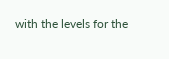with the levels for the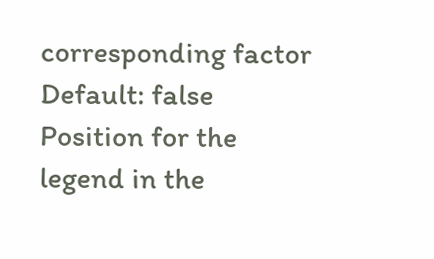corresponding factor
Default: false
Position for the legend in the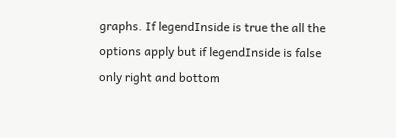graphs. If legendInside is true the all the options apply but if legendInside is false only right and bottom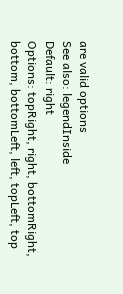are valid options
See also: legendInside
Default: right
Options: topRight, right, bottomRight, bottom, bottomLeft, left, topLeft, top